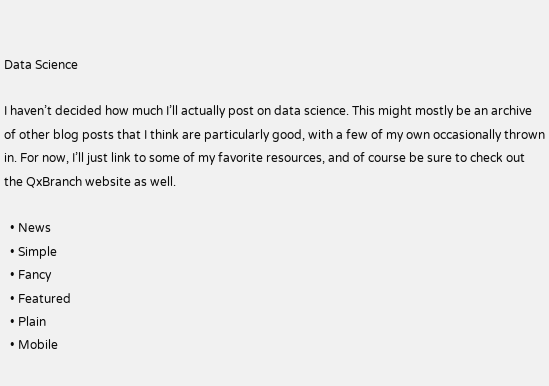Data Science

I haven’t decided how much I’ll actually post on data science. This might mostly be an archive of other blog posts that I think are particularly good, with a few of my own occasionally thrown in. For now, I’ll just link to some of my favorite resources, and of course be sure to check out the QxBranch website as well.

  • News
  • Simple
  • Fancy
  • Featured
  • Plain
  • Mobile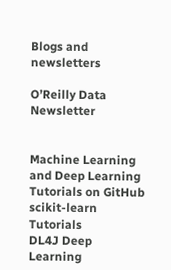Blogs and newsletters

O’Reilly Data Newsletter


Machine Learning and Deep Learning Tutorials on GitHub
scikit-learn Tutorials
DL4J Deep Learning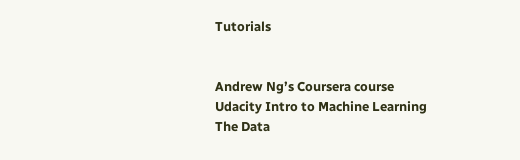Tutorials


Andrew Ng’s Coursera course
Udacity Intro to Machine Learning
The Data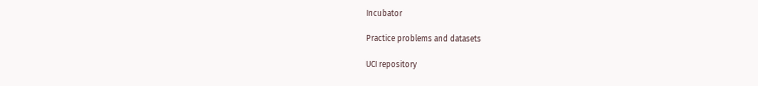Incubator

Practice problems and datasets

UCI repository